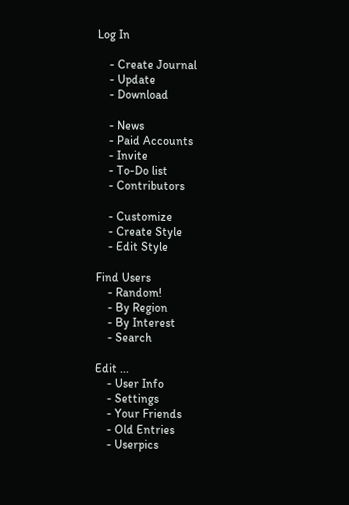Log In

    - Create Journal
    - Update
    - Download

    - News
    - Paid Accounts
    - Invite
    - To-Do list
    - Contributors

    - Customize
    - Create Style
    - Edit Style

Find Users
    - Random!
    - By Region
    - By Interest
    - Search

Edit ...
    - User Info
    - Settings
    - Your Friends
    - Old Entries
    - Userpics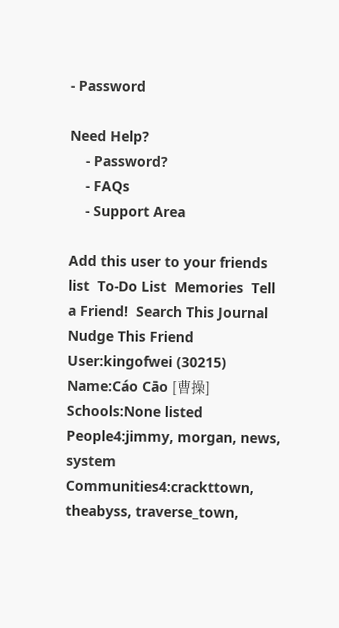- Password

Need Help?
    - Password?
    - FAQs
    - Support Area

Add this user to your friends list  To-Do List  Memories  Tell a Friend!  Search This Journal  Nudge This Friend
User:kingofwei (30215)
Name:Cáo Cāo [曹操]
Schools:None listed
People4:jimmy, morgan, news, system
Communities4:crackttown, theabyss, traverse_town,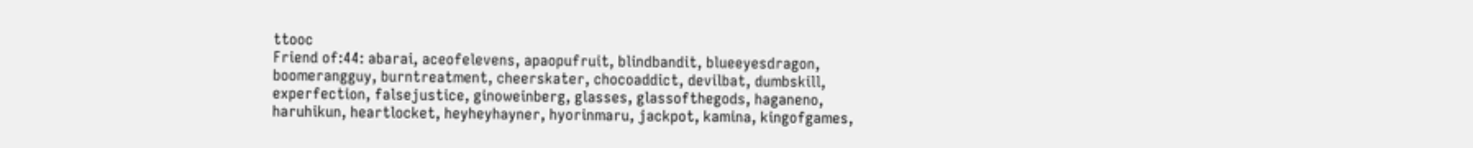ttooc
Friend of:44: abarai, aceofelevens, apaopufruit, blindbandit, blueeyesdragon, boomerangguy, burntreatment, cheerskater, chocoaddict, devilbat, dumbskill, experfection, falsejustice, ginoweinberg, glasses, glassofthegods, haganeno, haruhikun, heartlocket, heyheyhayner, hyorinmaru, jackpot, kamina, kingofgames,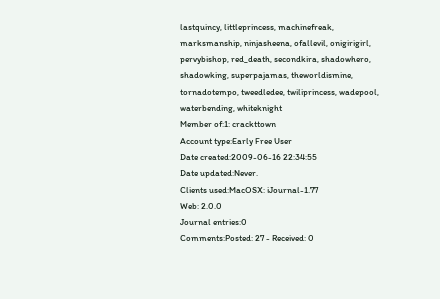lastquincy, littleprincess, machinefreak, marksmanship, ninjasheena, ofallevil, onigirigirl, pervybishop, red_death, secondkira, shadowhero, shadowking, superpajamas, theworldismine, tornadotempo, tweedledee, twiliprincess, wadepool, waterbending, whiteknight
Member of:1: crackttown
Account type:Early Free User
Date created:2009-06-16 22:34:55
Date updated:Never.
Clients used:MacOSX: iJournal-1.77
Web: 2.0.0
Journal entries:0
Comments:Posted: 27 - Received: 0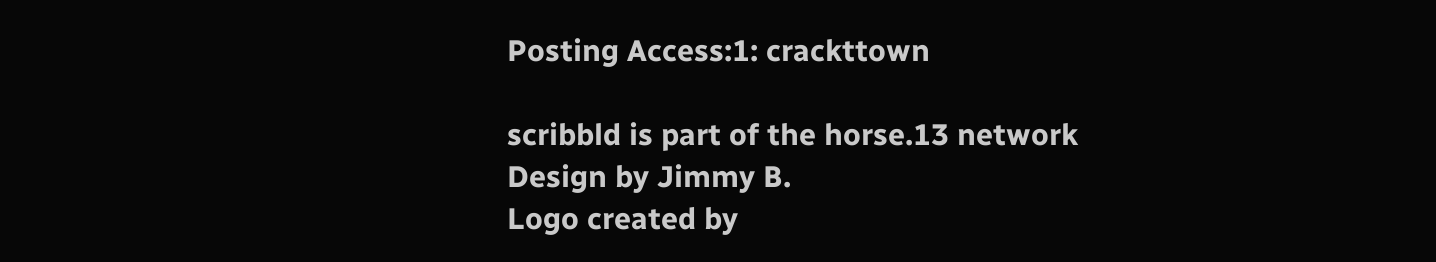Posting Access:1: crackttown

scribbld is part of the horse.13 network
Design by Jimmy B.
Logo created by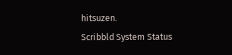hitsuzen.
Scribbld System Status